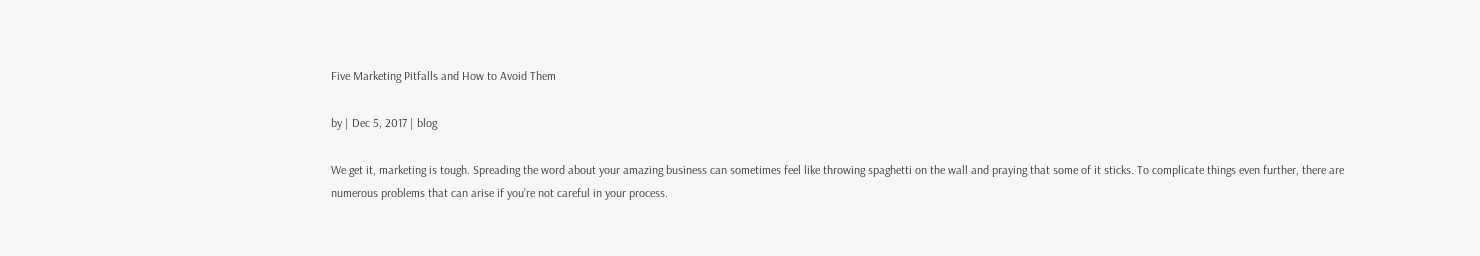Five Marketing Pitfalls and How to Avoid Them

by | Dec 5, 2017 | blog

We get it, marketing is tough. Spreading the word about your amazing business can sometimes feel like throwing spaghetti on the wall and praying that some of it sticks. To complicate things even further, there are numerous problems that can arise if you’re not careful in your process.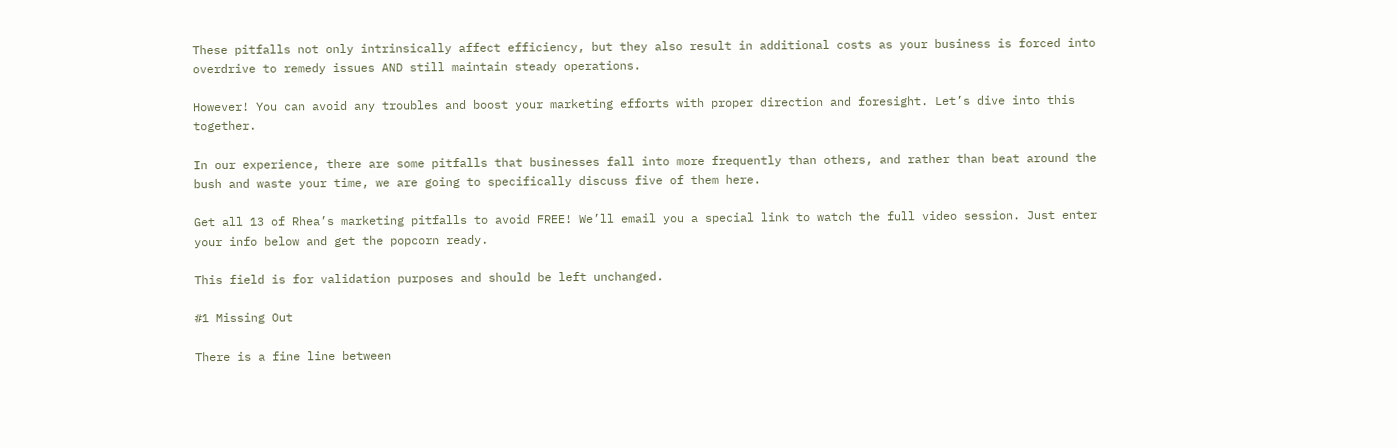These pitfalls not only intrinsically affect efficiency, but they also result in additional costs as your business is forced into overdrive to remedy issues AND still maintain steady operations.

However! You can avoid any troubles and boost your marketing efforts with proper direction and foresight. Let’s dive into this together.

In our experience, there are some pitfalls that businesses fall into more frequently than others, and rather than beat around the bush and waste your time, we are going to specifically discuss five of them here.

Get all 13 of Rhea’s marketing pitfalls to avoid FREE! We’ll email you a special link to watch the full video session. Just enter your info below and get the popcorn ready.

This field is for validation purposes and should be left unchanged.

#1 Missing Out

There is a fine line between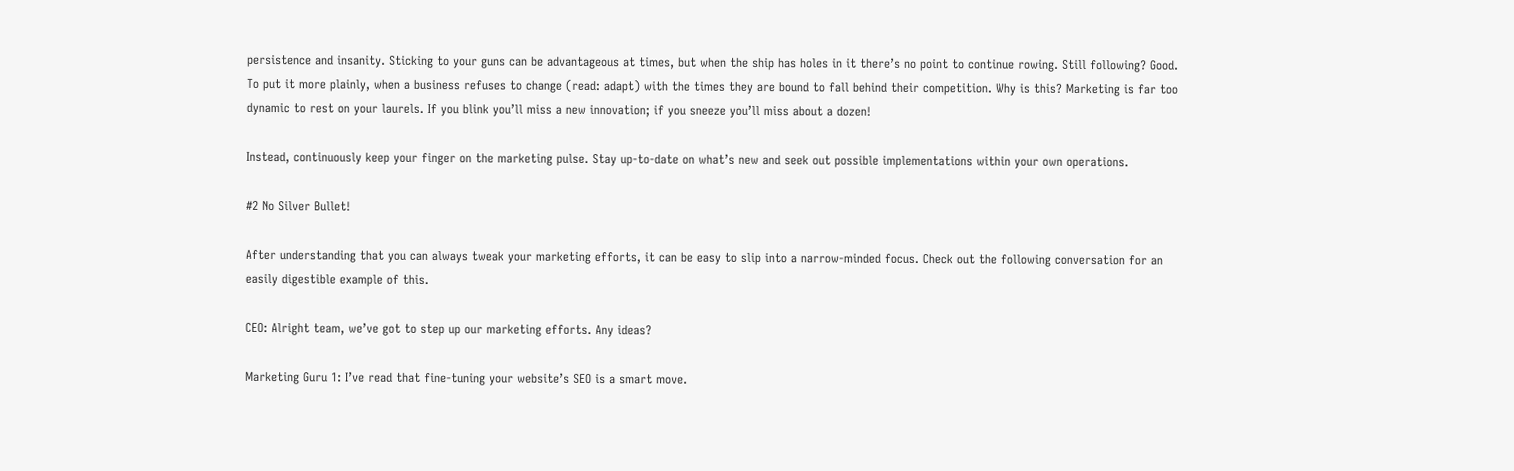persistence and insanity. Sticking to your guns can be advantageous at times, but when the ship has holes in it there’s no point to continue rowing. Still following? Good. To put it more plainly, when a business refuses to change (read: adapt) with the times they are bound to fall behind their competition. Why is this? Marketing is far too dynamic to rest on your laurels. If you blink you’ll miss a new innovation; if you sneeze you’ll miss about a dozen!

Instead, continuously keep your finger on the marketing pulse. Stay up-to-date on what’s new and seek out possible implementations within your own operations.

#2 No Silver Bullet!

After understanding that you can always tweak your marketing efforts, it can be easy to slip into a narrow-minded focus. Check out the following conversation for an easily digestible example of this.

CEO: Alright team, we’ve got to step up our marketing efforts. Any ideas?

Marketing Guru 1: I’ve read that fine-tuning your website’s SEO is a smart move.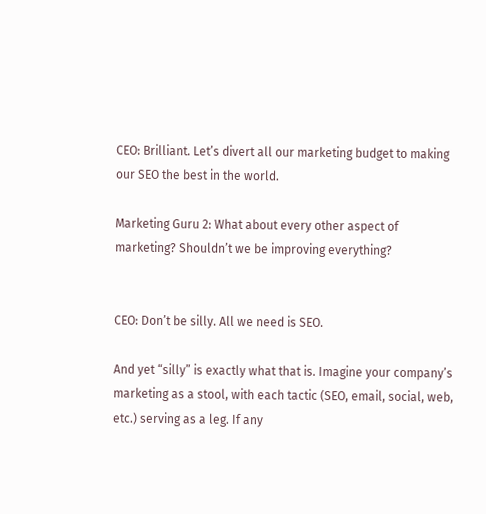CEO: Brilliant. Let’s divert all our marketing budget to making our SEO the best in the world.

Marketing Guru 2: What about every other aspect of marketing? Shouldn’t we be improving everything?


CEO: Don’t be silly. All we need is SEO.

And yet “silly” is exactly what that is. Imagine your company’s marketing as a stool, with each tactic (SEO, email, social, web, etc.) serving as a leg. If any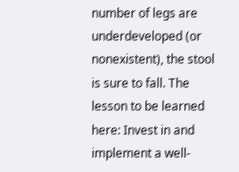number of legs are underdeveloped (or nonexistent), the stool is sure to fall. The lesson to be learned here: Invest in and implement a well-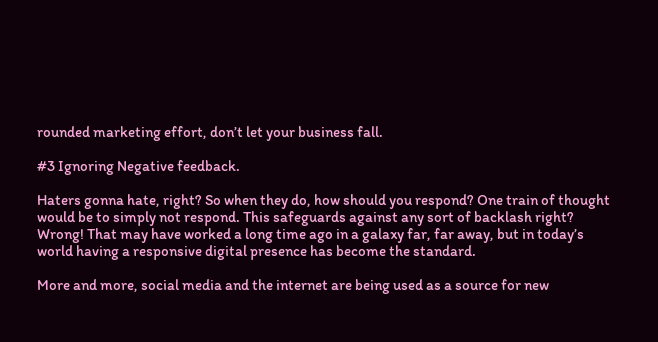rounded marketing effort, don’t let your business fall.

#3 Ignoring Negative feedback.

Haters gonna hate, right? So when they do, how should you respond? One train of thought would be to simply not respond. This safeguards against any sort of backlash right? Wrong! That may have worked a long time ago in a galaxy far, far away, but in today’s world having a responsive digital presence has become the standard.

More and more, social media and the internet are being used as a source for new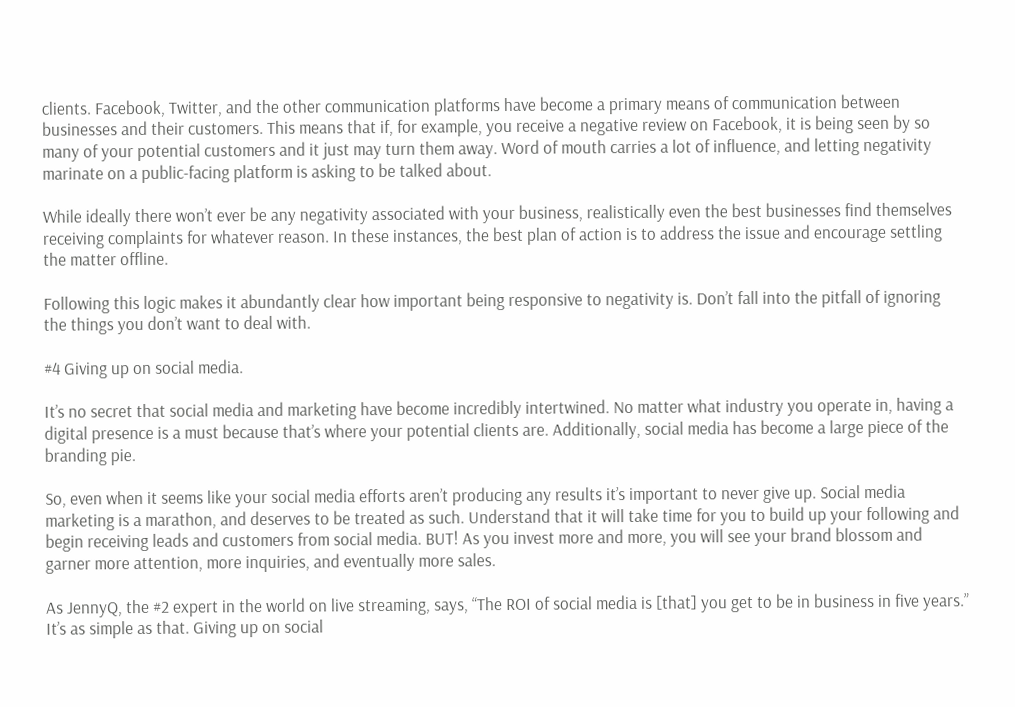clients. Facebook, Twitter, and the other communication platforms have become a primary means of communication between businesses and their customers. This means that if, for example, you receive a negative review on Facebook, it is being seen by so many of your potential customers and it just may turn them away. Word of mouth carries a lot of influence, and letting negativity marinate on a public-facing platform is asking to be talked about.

While ideally there won’t ever be any negativity associated with your business, realistically even the best businesses find themselves receiving complaints for whatever reason. In these instances, the best plan of action is to address the issue and encourage settling the matter offline.

Following this logic makes it abundantly clear how important being responsive to negativity is. Don’t fall into the pitfall of ignoring the things you don’t want to deal with.

#4 Giving up on social media.

It’s no secret that social media and marketing have become incredibly intertwined. No matter what industry you operate in, having a digital presence is a must because that’s where your potential clients are. Additionally, social media has become a large piece of the branding pie.

So, even when it seems like your social media efforts aren’t producing any results it’s important to never give up. Social media marketing is a marathon, and deserves to be treated as such. Understand that it will take time for you to build up your following and begin receiving leads and customers from social media. BUT! As you invest more and more, you will see your brand blossom and garner more attention, more inquiries, and eventually more sales.

As JennyQ, the #2 expert in the world on live streaming, says, “The ROI of social media is [that] you get to be in business in five years.” It’s as simple as that. Giving up on social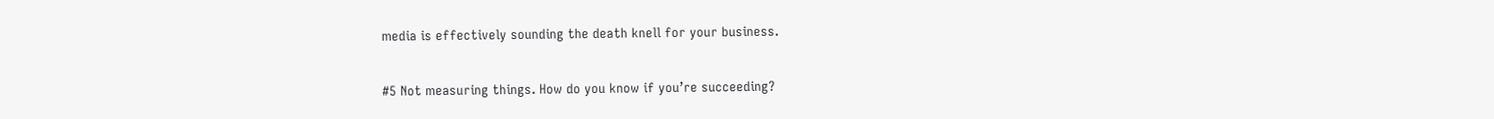media is effectively sounding the death knell for your business.

#5 Not measuring things. How do you know if you’re succeeding?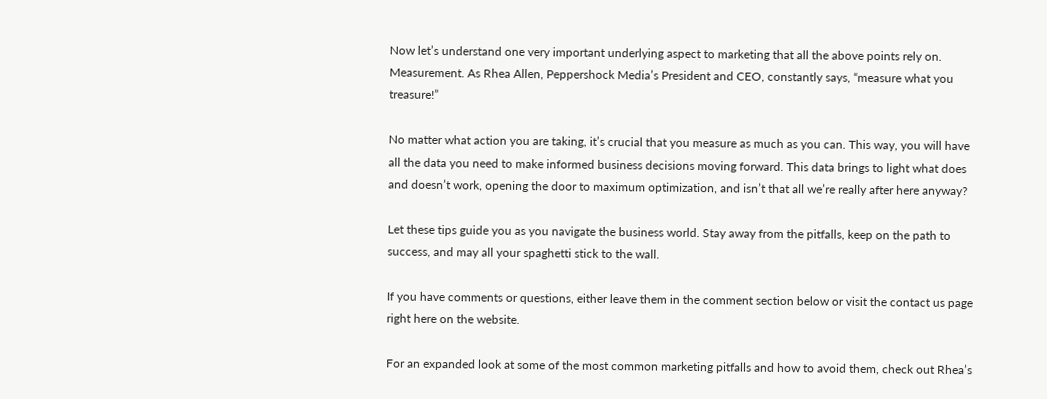Now let’s understand one very important underlying aspect to marketing that all the above points rely on. Measurement. As Rhea Allen, Peppershock Media’s President and CEO, constantly says, “measure what you treasure!”

No matter what action you are taking, it’s crucial that you measure as much as you can. This way, you will have all the data you need to make informed business decisions moving forward. This data brings to light what does and doesn’t work, opening the door to maximum optimization, and isn’t that all we’re really after here anyway?

Let these tips guide you as you navigate the business world. Stay away from the pitfalls, keep on the path to success, and may all your spaghetti stick to the wall.

If you have comments or questions, either leave them in the comment section below or visit the contact us page right here on the website.

For an expanded look at some of the most common marketing pitfalls and how to avoid them, check out Rhea’s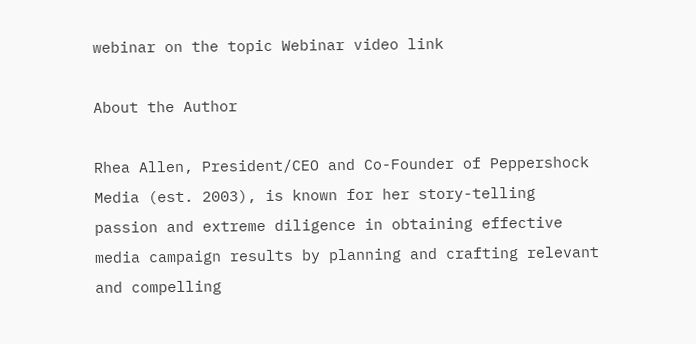webinar on the topic Webinar video link

About the Author

Rhea Allen, President/CEO and Co-Founder of Peppershock Media (est. 2003), is known for her story-telling passion and extreme diligence in obtaining effective media campaign results by planning and crafting relevant and compelling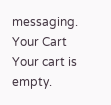messaging.
Your Cart
Your cart is empty.